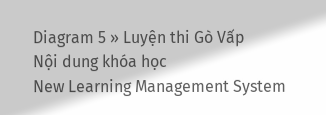Diagram 5 » Luyện thi Gò Vấp
Nội dung khóa học
New Learning Management System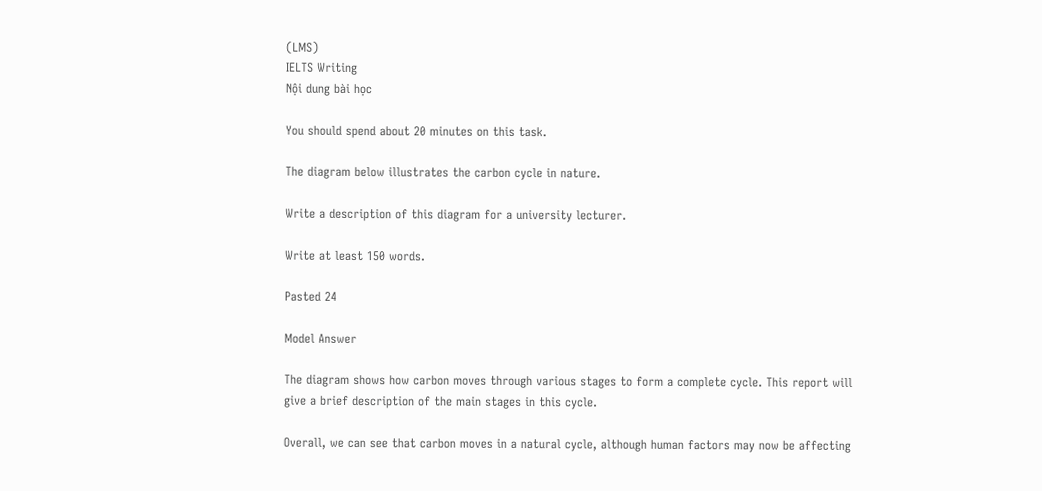(LMS)
IELTS Writing
Nội dung bài học

You should spend about 20 minutes on this task.

The diagram below illustrates the carbon cycle in nature.

Write a description of this diagram for a university lecturer.

Write at least 150 words.

Pasted 24

Model Answer

The diagram shows how carbon moves through various stages to form a complete cycle. This report will give a brief description of the main stages in this cycle.

Overall, we can see that carbon moves in a natural cycle, although human factors may now be affecting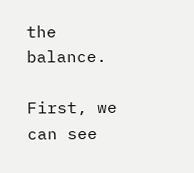the balance.

First, we can see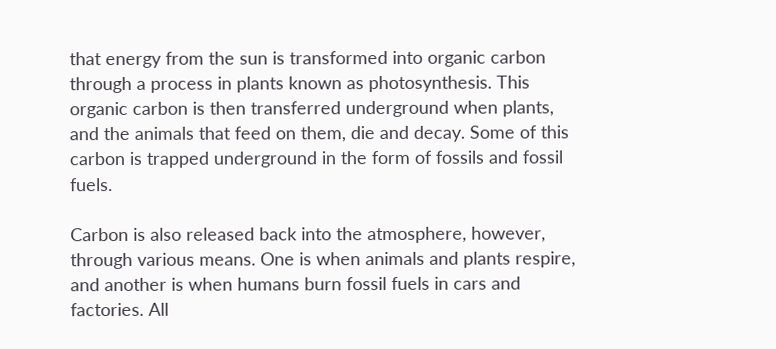that energy from the sun is transformed into organic carbon through a process in plants known as photosynthesis. This organic carbon is then transferred underground when plants, and the animals that feed on them, die and decay. Some of this carbon is trapped underground in the form of fossils and fossil fuels.

Carbon is also released back into the atmosphere, however, through various means. One is when animals and plants respire, and another is when humans burn fossil fuels in cars and factories. All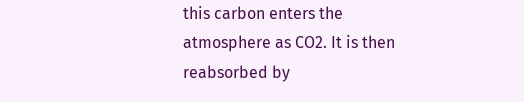this carbon enters the atmosphere as CO2. It is then reabsorbed by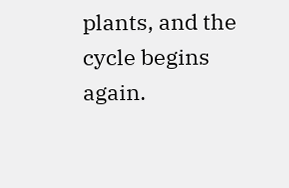plants, and the cycle begins again.